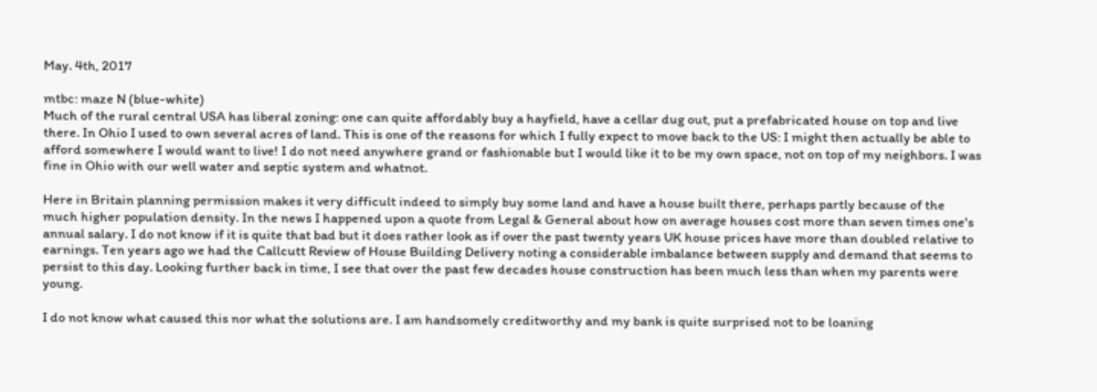May. 4th, 2017

mtbc: maze N (blue-white)
Much of the rural central USA has liberal zoning: one can quite affordably buy a hayfield, have a cellar dug out, put a prefabricated house on top and live there. In Ohio I used to own several acres of land. This is one of the reasons for which I fully expect to move back to the US: I might then actually be able to afford somewhere I would want to live! I do not need anywhere grand or fashionable but I would like it to be my own space, not on top of my neighbors. I was fine in Ohio with our well water and septic system and whatnot.

Here in Britain planning permission makes it very difficult indeed to simply buy some land and have a house built there, perhaps partly because of the much higher population density. In the news I happened upon a quote from Legal & General about how on average houses cost more than seven times one's annual salary. I do not know if it is quite that bad but it does rather look as if over the past twenty years UK house prices have more than doubled relative to earnings. Ten years ago we had the Callcutt Review of House Building Delivery noting a considerable imbalance between supply and demand that seems to persist to this day. Looking further back in time, I see that over the past few decades house construction has been much less than when my parents were young.

I do not know what caused this nor what the solutions are. I am handsomely creditworthy and my bank is quite surprised not to be loaning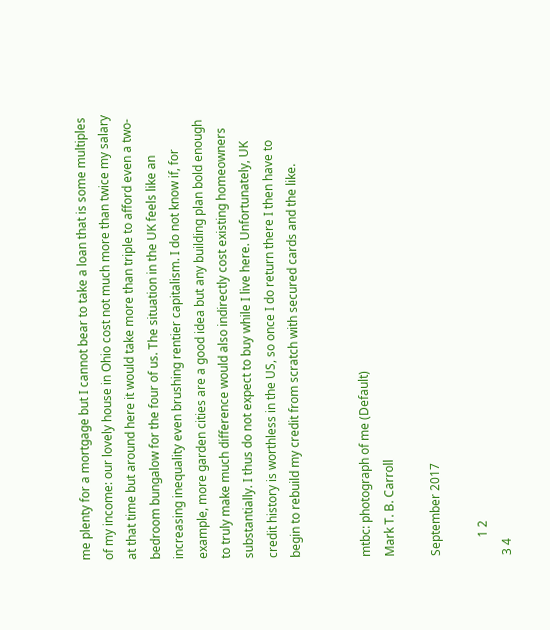me plenty for a mortgage but I cannot bear to take a loan that is some multiples of my income: our lovely house in Ohio cost not much more than twice my salary at that time but around here it would take more than triple to afford even a two-bedroom bungalow for the four of us. The situation in the UK feels like an increasing inequality even brushing rentier capitalism. I do not know if, for example, more garden cities are a good idea but any building plan bold enough to truly make much difference would also indirectly cost existing homeowners substantially. I thus do not expect to buy while I live here. Unfortunately, UK credit history is worthless in the US, so once I do return there I then have to begin to rebuild my credit from scratch with secured cards and the like.


mtbc: photograph of me (Default)
Mark T. B. Carroll

September 2017

      1 2
3 4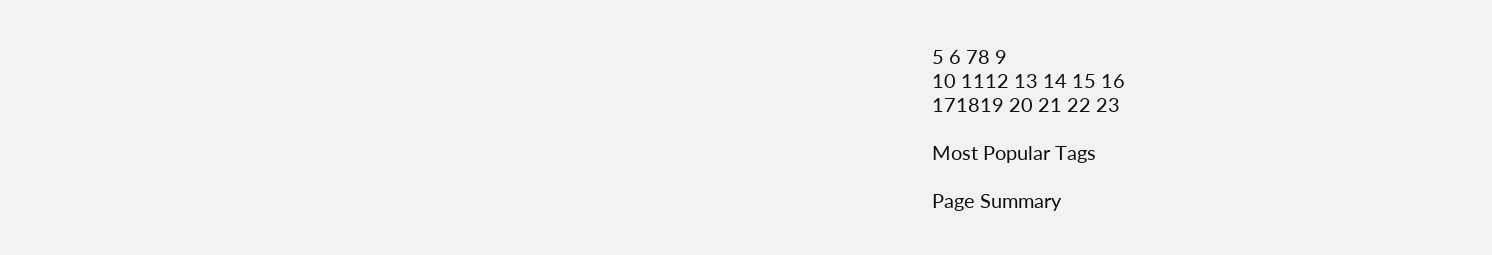5 6 78 9
10 1112 13 14 15 16
171819 20 21 22 23

Most Popular Tags

Page Summary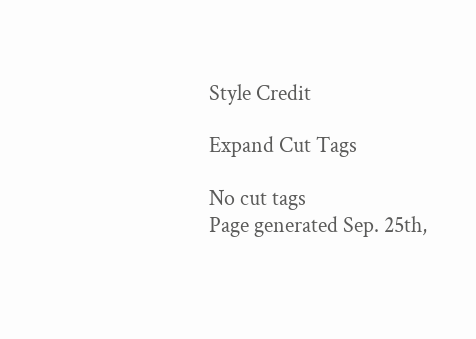Style Credit

Expand Cut Tags

No cut tags
Page generated Sep. 25th,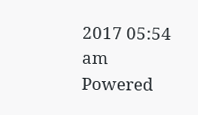2017 05:54 am
Powered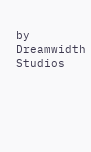by Dreamwidth Studios